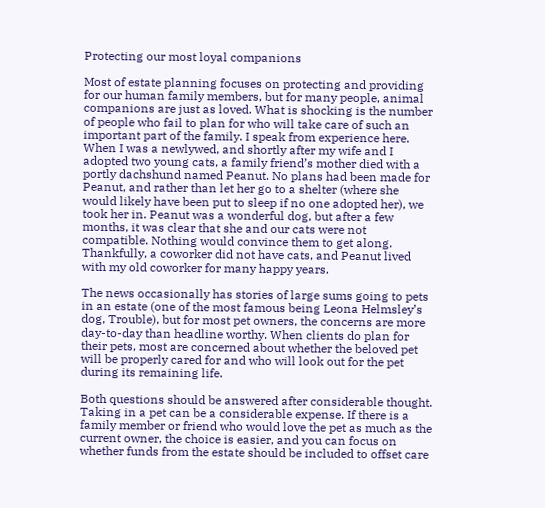Protecting our most loyal companions

Most of estate planning focuses on protecting and providing for our human family members, but for many people, animal companions are just as loved. What is shocking is the number of people who fail to plan for who will take care of such an important part of the family. I speak from experience here. When I was a newlywed, and shortly after my wife and I adopted two young cats, a family friend’s mother died with a portly dachshund named Peanut. No plans had been made for Peanut, and rather than let her go to a shelter (where she would likely have been put to sleep if no one adopted her), we took her in. Peanut was a wonderful dog, but after a few months, it was clear that she and our cats were not compatible. Nothing would convince them to get along. Thankfully, a coworker did not have cats, and Peanut lived with my old coworker for many happy years.

The news occasionally has stories of large sums going to pets in an estate (one of the most famous being Leona Helmsley’s dog, Trouble), but for most pet owners, the concerns are more day-to-day than headline worthy. When clients do plan for their pets, most are concerned about whether the beloved pet will be properly cared for and who will look out for the pet during its remaining life.

Both questions should be answered after considerable thought. Taking in a pet can be a considerable expense. If there is a family member or friend who would love the pet as much as the current owner, the choice is easier, and you can focus on whether funds from the estate should be included to offset care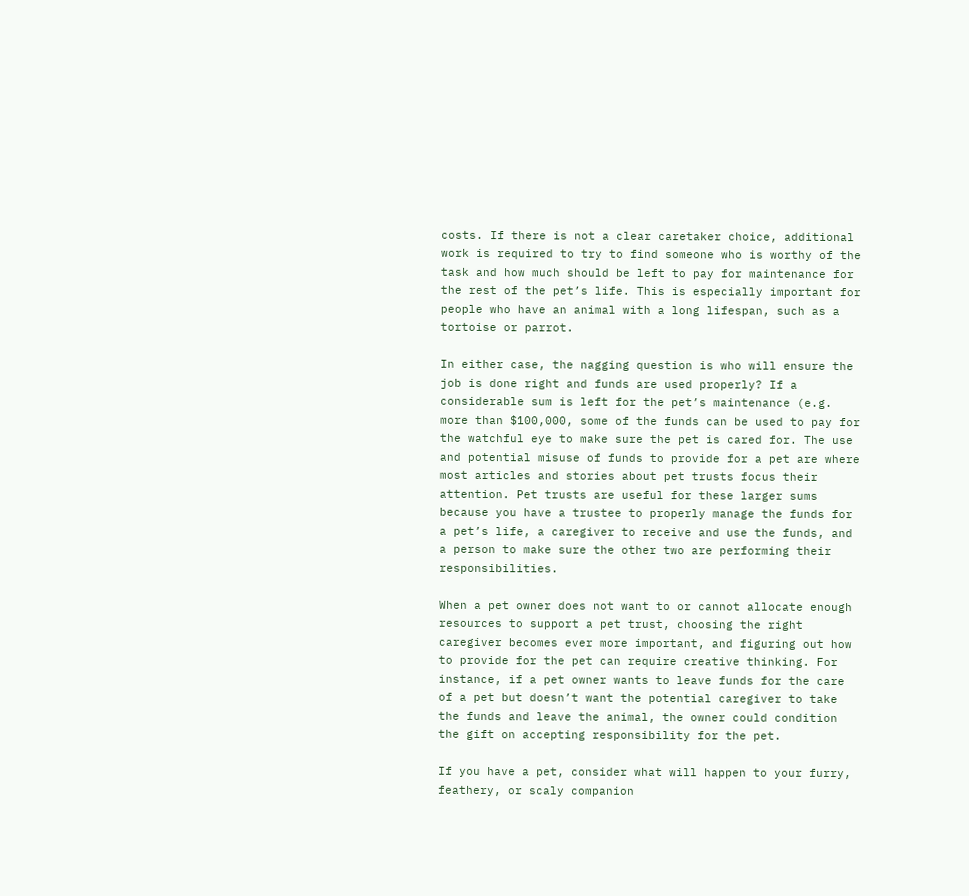costs. If there is not a clear caretaker choice, additional work is required to try to find someone who is worthy of the task and how much should be left to pay for maintenance for the rest of the pet’s life. This is especially important for people who have an animal with a long lifespan, such as a tortoise or parrot.

In either case, the nagging question is who will ensure the job is done right and funds are used properly? If a considerable sum is left for the pet’s maintenance (e.g. more than $100,000, some of the funds can be used to pay for the watchful eye to make sure the pet is cared for. The use and potential misuse of funds to provide for a pet are where most articles and stories about pet trusts focus their attention. Pet trusts are useful for these larger sums because you have a trustee to properly manage the funds for a pet’s life, a caregiver to receive and use the funds, and a person to make sure the other two are performing their responsibilities.

When a pet owner does not want to or cannot allocate enough resources to support a pet trust, choosing the right caregiver becomes ever more important, and figuring out how to provide for the pet can require creative thinking. For instance, if a pet owner wants to leave funds for the care of a pet but doesn’t want the potential caregiver to take the funds and leave the animal, the owner could condition the gift on accepting responsibility for the pet.

If you have a pet, consider what will happen to your furry, feathery, or scaly companion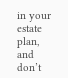in your estate plan, and don’t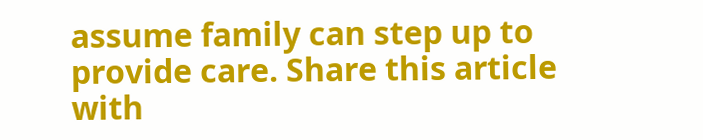assume family can step up to provide care. Share this article with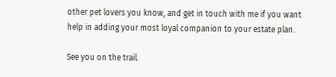other pet lovers you know, and get in touch with me if you want help in adding your most loyal companion to your estate plan.

See you on the trail.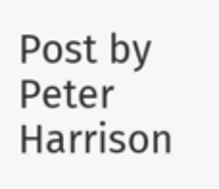Post by Peter Harrison